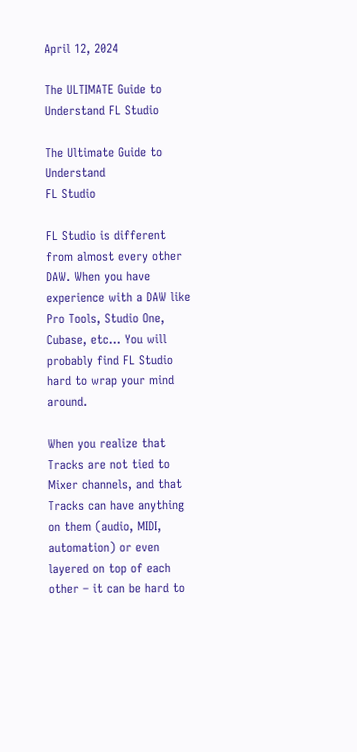April 12, 2024

The ULTIMATE Guide to Understand FL Studio

The Ultimate Guide to Understand
FL Studio

FL Studio is different from almost every other DAW. When you have experience with a DAW like Pro Tools, Studio One, Cubase, etc… You will probably find FL Studio hard to wrap your mind around.

When you realize that Tracks are not tied to Mixer channels, and that Tracks can have anything on them (audio, MIDI, automation) or even layered on top of each other – it can be hard to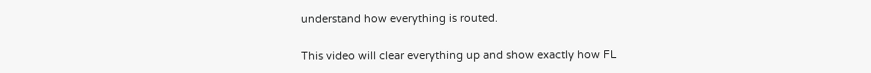understand how everything is routed.

This video will clear everything up and show exactly how FL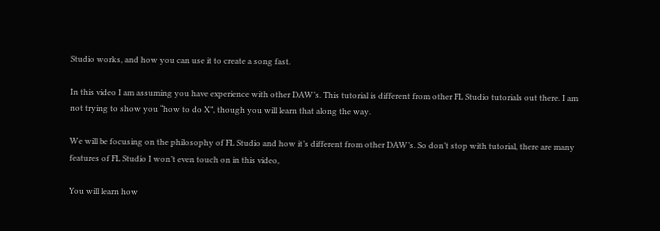Studio works, and how you can use it to create a song fast.

In this video I am assuming you have experience with other DAW’s. This tutorial is different from other FL Studio tutorials out there. I am not trying to show you “how to do X”, though you will learn that along the way.

We will be focusing on the philosophy of FL Studio and how it’s different from other DAW’s. So don’t stop with tutorial, there are many features of FL Studio I won’t even touch on in this video,

You will learn how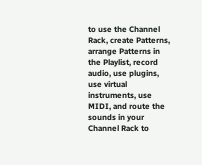to use the Channel Rack, create Patterns, arrange Patterns in the Playlist, record audio, use plugins, use virtual instruments, use MIDI, and route the sounds in your Channel Rack to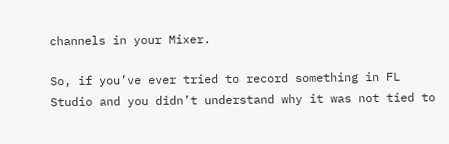channels in your Mixer.

So, if you’ve ever tried to record something in FL Studio and you didn’t understand why it was not tied to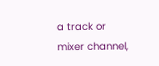a track or mixer channel,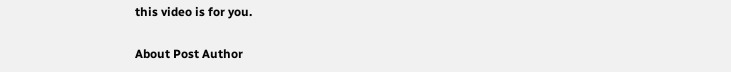this video is for you.

About Post Author